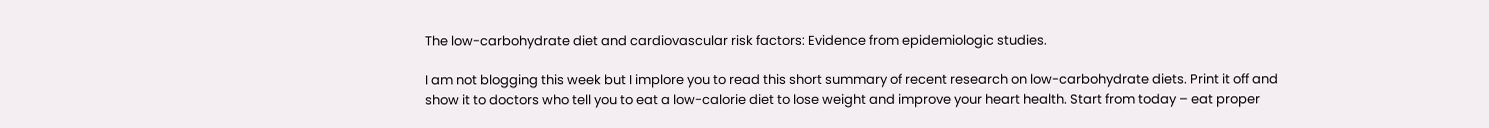The low-carbohydrate diet and cardiovascular risk factors: Evidence from epidemiologic studies.

I am not blogging this week but I implore you to read this short summary of recent research on low-carbohydrate diets. Print it off and show it to doctors who tell you to eat a low-calorie diet to lose weight and improve your heart health. Start from today – eat proper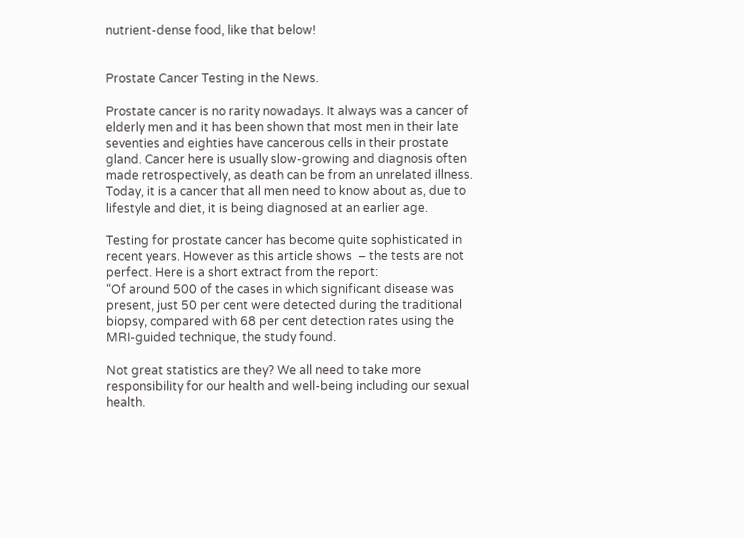nutrient-dense food, like that below!


Prostate Cancer Testing in the News.

Prostate cancer is no rarity nowadays. It always was a cancer of elderly men and it has been shown that most men in their late seventies and eighties have cancerous cells in their prostate gland. Cancer here is usually slow-growing and diagnosis often made retrospectively, as death can be from an unrelated illness. Today, it is a cancer that all men need to know about as, due to lifestyle and diet, it is being diagnosed at an earlier age.

Testing for prostate cancer has become quite sophisticated in recent years. However as this article shows  – the tests are not perfect. Here is a short extract from the report:
“Of around 500 of the cases in which significant disease was present, just 50 per cent were detected during the traditional biopsy, compared with 68 per cent detection rates using the MRI-guided technique, the study found.

Not great statistics are they? We all need to take more responsibility for our health and well-being including our sexual health.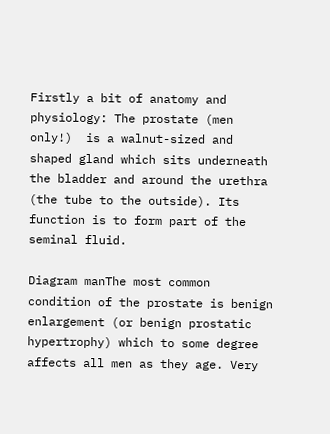Firstly a bit of anatomy and physiology: The prostate (men only!)  is a walnut-sized and shaped gland which sits underneath the bladder and around the urethra (the tube to the outside). Its function is to form part of the seminal fluid.

Diagram manThe most common condition of the prostate is benign enlargement (or benign prostatic hypertrophy) which to some degree affects all men as they age. Very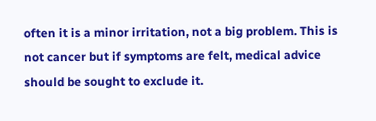often it is a minor irritation, not a big problem. This is not cancer but if symptoms are felt, medical advice should be sought to exclude it.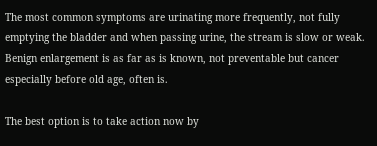The most common symptoms are urinating more frequently, not fully emptying the bladder and when passing urine, the stream is slow or weak. Benign enlargement is as far as is known, not preventable but cancer especially before old age, often is.

The best option is to take action now by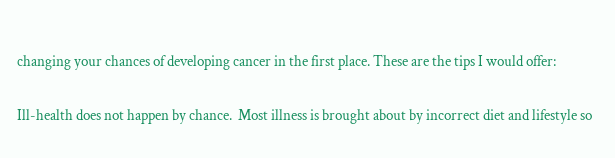changing your chances of developing cancer in the first place. These are the tips I would offer:

Ill-health does not happen by chance.  Most illness is brought about by incorrect diet and lifestyle so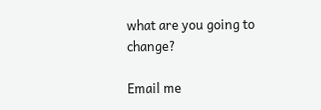what are you going to change?

Email me